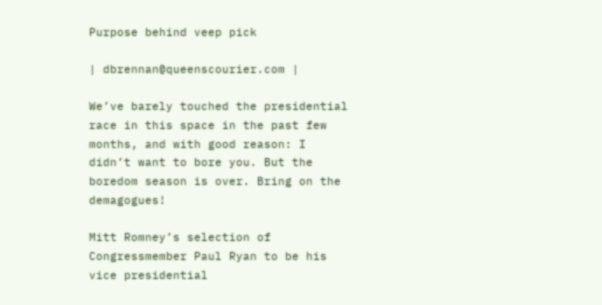Purpose behind veep pick

| dbrennan@queenscourier.com |

We’ve barely touched the presidential race in this space in the past few months, and with good reason: I didn’t want to bore you. But the boredom season is over. Bring on the demagogues!

Mitt Romney’s selection of Congressmember Paul Ryan to be his vice presidential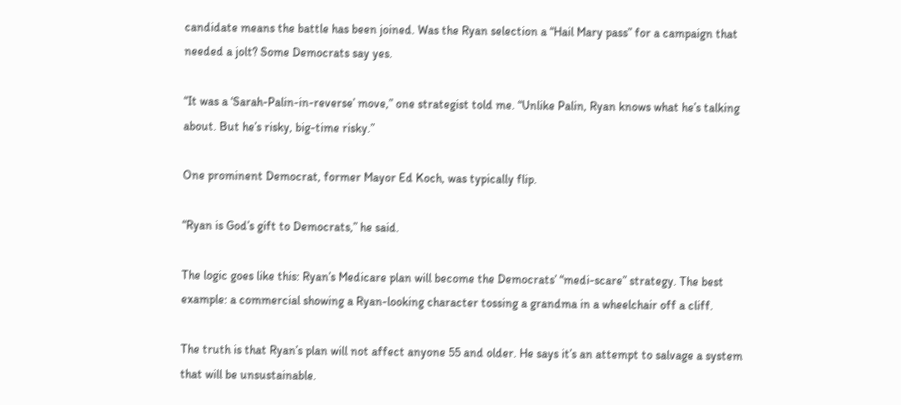candidate means the battle has been joined. Was the Ryan selection a “Hail Mary pass” for a campaign that needed a jolt? Some Democrats say yes.

“It was a ‘Sarah-Palin-in-reverse’ move,” one strategist told me. “Unlike Palin, Ryan knows what he’s talking about. But he’s risky, big-time risky.”

One prominent Democrat, former Mayor Ed Koch, was typically flip.

“Ryan is God’s gift to Democrats,” he said.

The logic goes like this: Ryan’s Medicare plan will become the Democrats’ “medi-scare” strategy. The best example: a commercial showing a Ryan-looking character tossing a grandma in a wheelchair off a cliff.

The truth is that Ryan’s plan will not affect anyone 55 and older. He says it’s an attempt to salvage a system that will be unsustainable.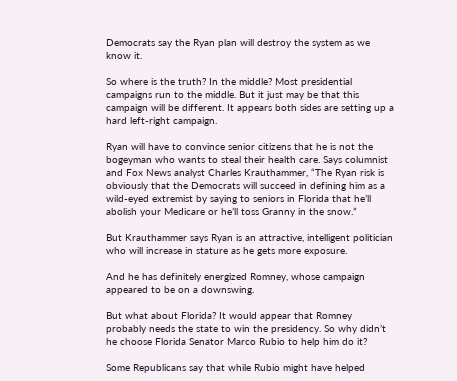Democrats say the Ryan plan will destroy the system as we know it.

So where is the truth? In the middle? Most presidential campaigns run to the middle. But it just may be that this campaign will be different. It appears both sides are setting up a hard left-right campaign.

Ryan will have to convince senior citizens that he is not the bogeyman who wants to steal their health care. Says columnist and Fox News analyst Charles Krauthammer, “The Ryan risk is obviously that the Democrats will succeed in defining him as a wild-eyed extremist by saying to seniors in Florida that he’ll abolish your Medicare or he’ll toss Granny in the snow.”

But Krauthammer says Ryan is an attractive, intelligent politician who will increase in stature as he gets more exposure.

And he has definitely energized Romney, whose campaign appeared to be on a downswing.

But what about Florida? It would appear that Romney probably needs the state to win the presidency. So why didn’t he choose Florida Senator Marco Rubio to help him do it?

Some Republicans say that while Rubio might have helped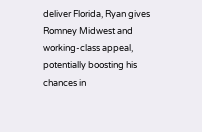deliver Florida, Ryan gives Romney Midwest and working-class appeal, potentially boosting his chances in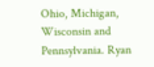Ohio, Michigan, Wisconsin and Pennsylvania. Ryan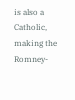is also a Catholic, making the Romney-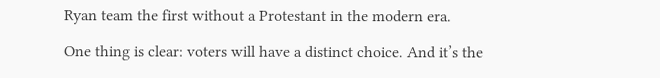Ryan team the first without a Protestant in the modern era.

One thing is clear: voters will have a distinct choice. And it’s the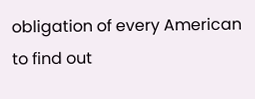obligation of every American to find out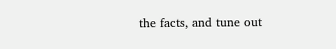the facts, and tune out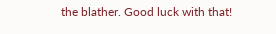the blather. Good luck with that!